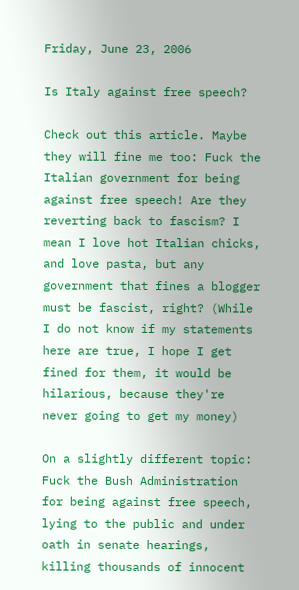Friday, June 23, 2006

Is Italy against free speech?

Check out this article. Maybe they will fine me too: Fuck the Italian government for being against free speech! Are they reverting back to fascism? I mean I love hot Italian chicks, and love pasta, but any government that fines a blogger must be fascist, right? (While I do not know if my statements here are true, I hope I get fined for them, it would be hilarious, because they're never going to get my money)

On a slightly different topic: Fuck the Bush Administration for being against free speech, lying to the public and under oath in senate hearings, killing thousands of innocent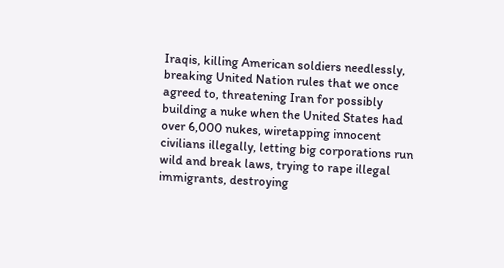Iraqis, killing American soldiers needlessly, breaking United Nation rules that we once agreed to, threatening Iran for possibly building a nuke when the United States had over 6,000 nukes, wiretapping innocent civilians illegally, letting big corporations run wild and break laws, trying to rape illegal immigrants, destroying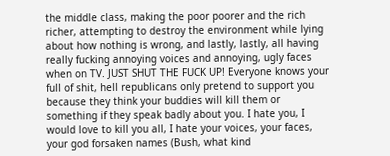the middle class, making the poor poorer and the rich richer, attempting to destroy the environment while lying about how nothing is wrong, and lastly, lastly, all having really fucking annoying voices and annoying, ugly faces when on TV. JUST SHUT THE FUCK UP! Everyone knows your full of shit, hell republicans only pretend to support you because they think your buddies will kill them or something if they speak badly about you. I hate you, I would love to kill you all, I hate your voices, your faces, your god forsaken names (Bush, what kind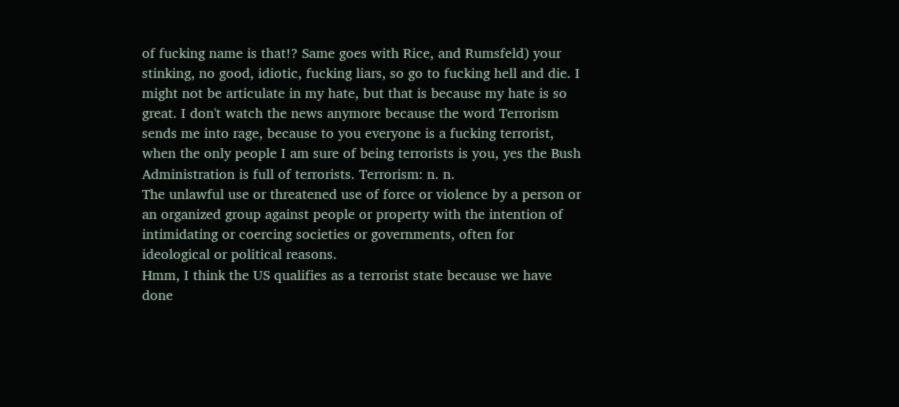of fucking name is that!? Same goes with Rice, and Rumsfeld) your stinking, no good, idiotic, fucking liars, so go to fucking hell and die. I might not be articulate in my hate, but that is because my hate is so great. I don't watch the news anymore because the word Terrorism sends me into rage, because to you everyone is a fucking terrorist, when the only people I am sure of being terrorists is you, yes the Bush Administration is full of terrorists. Terrorism: n. n.
The unlawful use or threatened use of force or violence by a person or an organized group against people or property with the intention of intimidating or coercing societies or governments, often for ideological or political reasons.
Hmm, I think the US qualifies as a terrorist state because we have done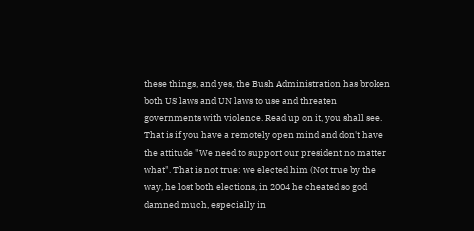these things, and yes, the Bush Administration has broken both US laws and UN laws to use and threaten governments with violence. Read up on it, you shall see. That is if you have a remotely open mind and don't have the attitude "We need to support our president no matter what". That is not true: we elected him (Not true by the way, he lost both elections, in 2004 he cheated so god damned much, especially in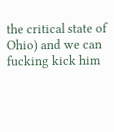the critical state of Ohio) and we can fucking kick him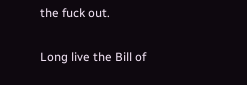the fuck out.

Long live the Bill of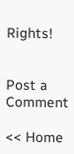Rights!


Post a Comment

<< Home